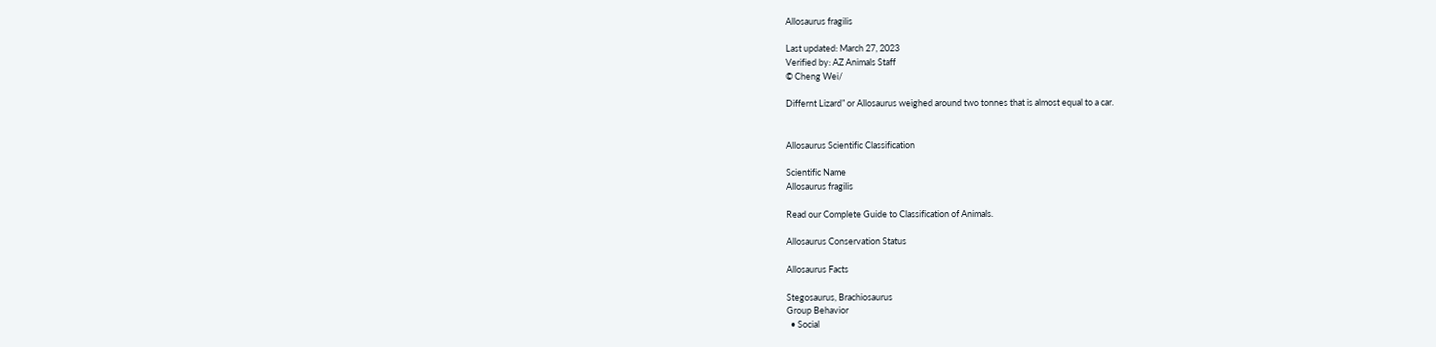Allosaurus fragilis

Last updated: March 27, 2023
Verified by: AZ Animals Staff
© Cheng Wei/

Differnt Lizard” or Allosaurus weighed around two tonnes that is almost equal to a car.


Allosaurus Scientific Classification

Scientific Name
Allosaurus fragilis

Read our Complete Guide to Classification of Animals.

Allosaurus Conservation Status

Allosaurus Facts

Stegosaurus, Brachiosaurus
Group Behavior
  • Social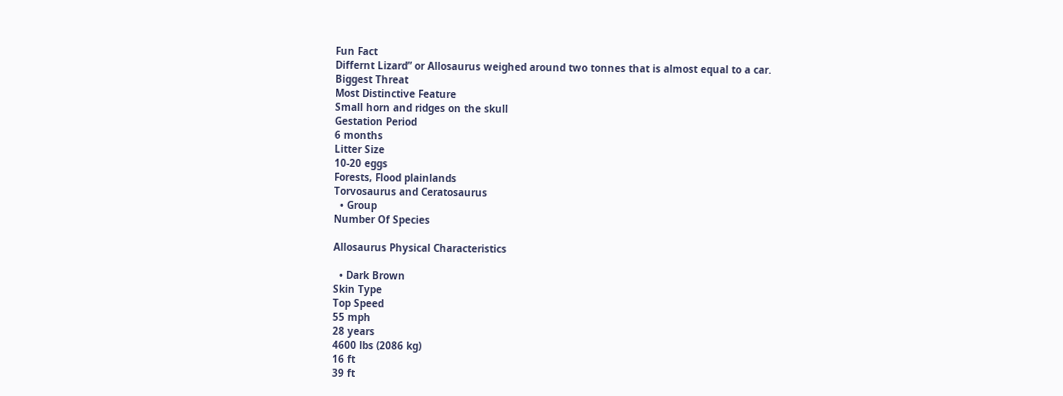Fun Fact
Differnt Lizard” or Allosaurus weighed around two tonnes that is almost equal to a car.
Biggest Threat
Most Distinctive Feature
Small horn and ridges on the skull
Gestation Period
6 months
Litter Size
10-20 eggs
Forests, Flood plainlands
Torvosaurus and Ceratosaurus
  • Group
Number Of Species

Allosaurus Physical Characteristics

  • Dark Brown
Skin Type
Top Speed
55 mph
28 years
4600 lbs (2086 kg)
16 ft
39 ft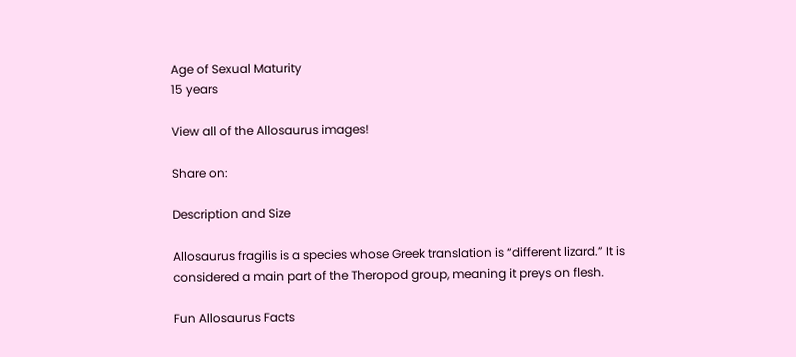Age of Sexual Maturity
15 years

View all of the Allosaurus images!

Share on:

Description and Size

Allosaurus fragilis is a species whose Greek translation is “different lizard.” It is considered a main part of the Theropod group, meaning it preys on flesh.

Fun Allosaurus Facts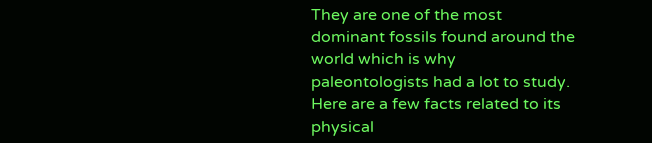They are one of the most dominant fossils found around the world which is why paleontologists had a lot to study. Here are a few facts related to its physical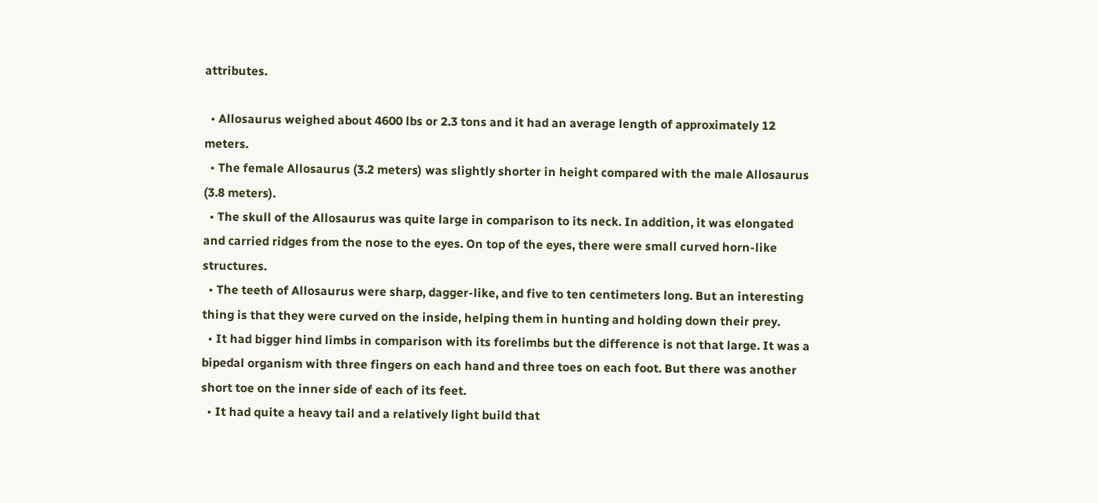attributes.

  • Allosaurus weighed about 4600 lbs or 2.3 tons and it had an average length of approximately 12 meters.
  • The female Allosaurus (3.2 meters) was slightly shorter in height compared with the male Allosaurus (3.8 meters).
  • The skull of the Allosaurus was quite large in comparison to its neck. In addition, it was elongated and carried ridges from the nose to the eyes. On top of the eyes, there were small curved horn-like structures.
  • The teeth of Allosaurus were sharp, dagger-like, and five to ten centimeters long. But an interesting thing is that they were curved on the inside, helping them in hunting and holding down their prey.
  • It had bigger hind limbs in comparison with its forelimbs but the difference is not that large. It was a bipedal organism with three fingers on each hand and three toes on each foot. But there was another short toe on the inner side of each of its feet.
  • It had quite a heavy tail and a relatively light build that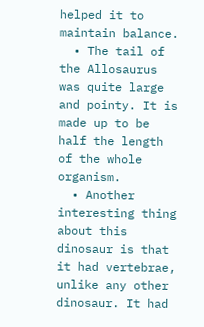helped it to maintain balance.
  • The tail of the Allosaurus was quite large and pointy. It is made up to be half the length of the whole organism.
  • Another interesting thing about this dinosaur is that it had vertebrae, unlike any other dinosaur. It had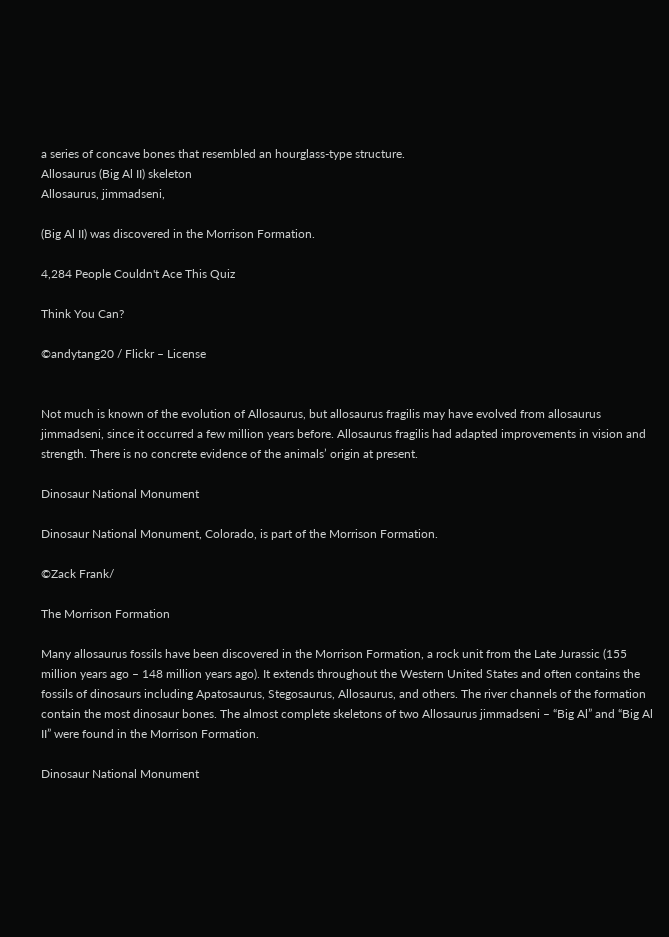a series of concave bones that resembled an hourglass-type structure.
Allosaurus (Big Al II) skeleton
Allosaurus, jimmadseni,

(Big Al II) was discovered in the Morrison Formation.

4,284 People Couldn't Ace This Quiz

Think You Can?

©andytang20 / Flickr – License


Not much is known of the evolution of Allosaurus, but allosaurus fragilis may have evolved from allosaurus jimmadseni, since it occurred a few million years before. Allosaurus fragilis had adapted improvements in vision and strength. There is no concrete evidence of the animals’ origin at present.

Dinosaur National Monument

Dinosaur National Monument, Colorado, is part of the Morrison Formation.

©Zack Frank/

The Morrison Formation

Many allosaurus fossils have been discovered in the Morrison Formation, a rock unit from the Late Jurassic (155 million years ago – 148 million years ago). It extends throughout the Western United States and often contains the fossils of dinosaurs including Apatosaurus, Stegosaurus, Allosaurus, and others. The river channels of the formation contain the most dinosaur bones. The almost complete skeletons of two Allosaurus jimmadseni – “Big Al” and “Big Al II” were found in the Morrison Formation.

Dinosaur National Monument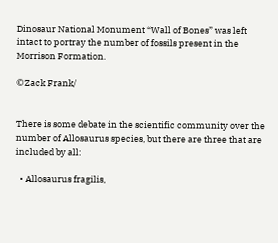Dinosaur National Monument “Wall of Bones” was left intact to portray the number of fossils present in the Morrison Formation.

©Zack Frank/


There is some debate in the scientific community over the number of Allosaurus species, but there are three that are included by all:

  • Allosaurus fragilis,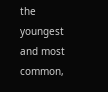the youngest and most common,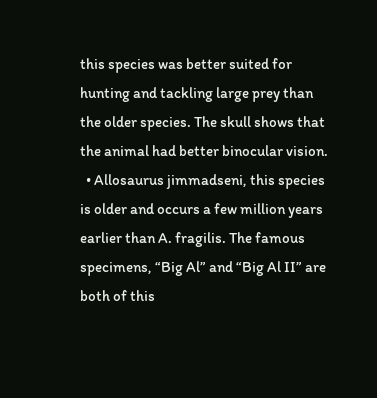this species was better suited for hunting and tackling large prey than the older species. The skull shows that the animal had better binocular vision.
  • Allosaurus jimmadseni, this species is older and occurs a few million years earlier than A. fragilis. The famous specimens, “Big Al” and “Big Al II” are both of this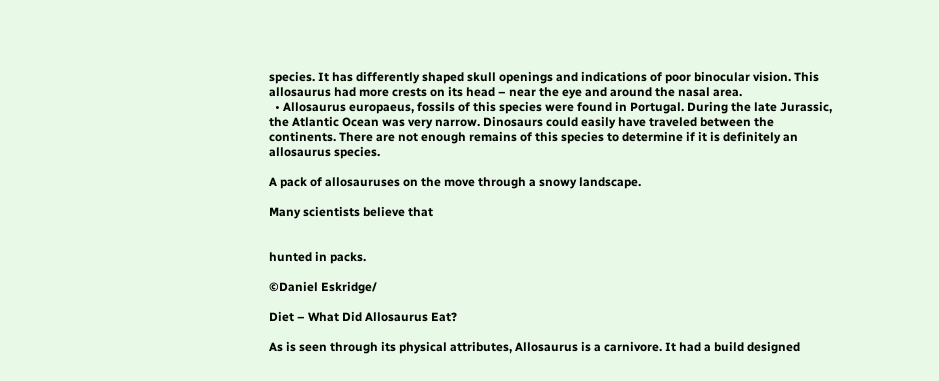species. It has differently shaped skull openings and indications of poor binocular vision. This allosaurus had more crests on its head – near the eye and around the nasal area.
  • Allosaurus europaeus, fossils of this species were found in Portugal. During the late Jurassic, the Atlantic Ocean was very narrow. Dinosaurs could easily have traveled between the continents. There are not enough remains of this species to determine if it is definitely an allosaurus species.

A pack of allosauruses on the move through a snowy landscape.

Many scientists believe that


hunted in packs.

©Daniel Eskridge/

Diet – What Did Allosaurus Eat?

As is seen through its physical attributes, Allosaurus is a carnivore. It had a build designed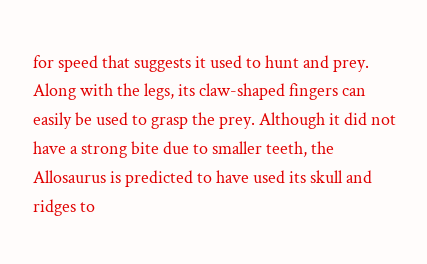for speed that suggests it used to hunt and prey. Along with the legs, its claw-shaped fingers can easily be used to grasp the prey. Although it did not have a strong bite due to smaller teeth, the Allosaurus is predicted to have used its skull and ridges to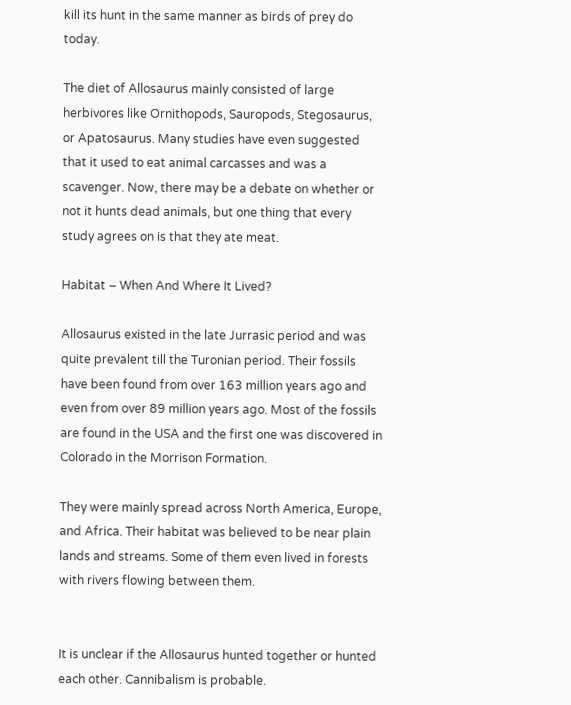kill its hunt in the same manner as birds of prey do today.

The diet of Allosaurus mainly consisted of large herbivores like Ornithopods, Sauropods, Stegosaurus, or Apatosaurus. Many studies have even suggested that it used to eat animal carcasses and was a scavenger. Now, there may be a debate on whether or not it hunts dead animals, but one thing that every study agrees on is that they ate meat.

Habitat – When And Where It Lived?

Allosaurus existed in the late Jurrasic period and was quite prevalent till the Turonian period. Their fossils have been found from over 163 million years ago and even from over 89 million years ago. Most of the fossils are found in the USA and the first one was discovered in Colorado in the Morrison Formation.

They were mainly spread across North America, Europe, and Africa. Their habitat was believed to be near plain lands and streams. Some of them even lived in forests with rivers flowing between them.


It is unclear if the Allosaurus hunted together or hunted each other. Cannibalism is probable.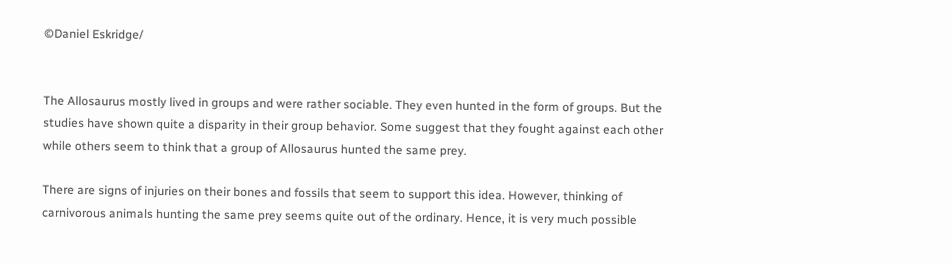©Daniel Eskridge/


The Allosaurus mostly lived in groups and were rather sociable. They even hunted in the form of groups. But the studies have shown quite a disparity in their group behavior. Some suggest that they fought against each other while others seem to think that a group of Allosaurus hunted the same prey.

There are signs of injuries on their bones and fossils that seem to support this idea. However, thinking of carnivorous animals hunting the same prey seems quite out of the ordinary. Hence, it is very much possible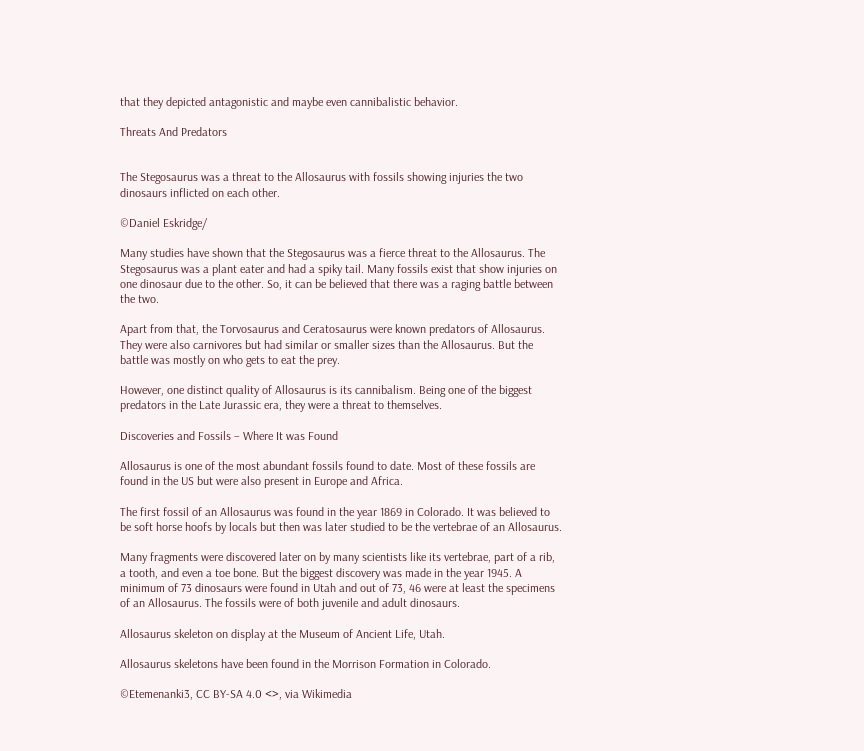that they depicted antagonistic and maybe even cannibalistic behavior.

Threats And Predators


The Stegosaurus was a threat to the Allosaurus with fossils showing injuries the two dinosaurs inflicted on each other.

©Daniel Eskridge/

Many studies have shown that the Stegosaurus was a fierce threat to the Allosaurus. The Stegosaurus was a plant eater and had a spiky tail. Many fossils exist that show injuries on one dinosaur due to the other. So, it can be believed that there was a raging battle between the two.

Apart from that, the Torvosaurus and Ceratosaurus were known predators of Allosaurus. They were also carnivores but had similar or smaller sizes than the Allosaurus. But the battle was mostly on who gets to eat the prey.

However, one distinct quality of Allosaurus is its cannibalism. Being one of the biggest predators in the Late Jurassic era, they were a threat to themselves.

Discoveries and Fossils – Where It was Found

Allosaurus is one of the most abundant fossils found to date. Most of these fossils are found in the US but were also present in Europe and Africa.

The first fossil of an Allosaurus was found in the year 1869 in Colorado. It was believed to be soft horse hoofs by locals but then was later studied to be the vertebrae of an Allosaurus.

Many fragments were discovered later on by many scientists like its vertebrae, part of a rib, a tooth, and even a toe bone. But the biggest discovery was made in the year 1945. A minimum of 73 dinosaurs were found in Utah and out of 73, 46 were at least the specimens of an Allosaurus. The fossils were of both juvenile and adult dinosaurs.

Allosaurus skeleton on display at the Museum of Ancient Life, Utah.

Allosaurus skeletons have been found in the Morrison Formation in Colorado.

©Etemenanki3, CC BY-SA 4.0 <>, via Wikimedia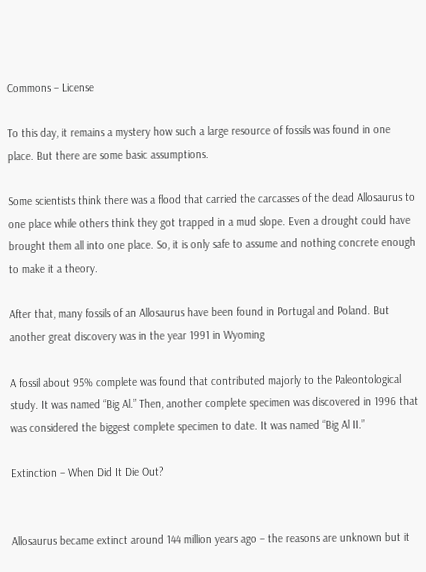Commons – License

To this day, it remains a mystery how such a large resource of fossils was found in one place. But there are some basic assumptions.

Some scientists think there was a flood that carried the carcasses of the dead Allosaurus to one place while others think they got trapped in a mud slope. Even a drought could have brought them all into one place. So, it is only safe to assume and nothing concrete enough to make it a theory.

After that, many fossils of an Allosaurus have been found in Portugal and Poland. But another great discovery was in the year 1991 in Wyoming

A fossil about 95% complete was found that contributed majorly to the Paleontological study. It was named “Big Al.” Then, another complete specimen was discovered in 1996 that was considered the biggest complete specimen to date. It was named “Big Al II.”

Extinction – When Did It Die Out?


Allosaurus became extinct around 144 million years ago – the reasons are unknown but it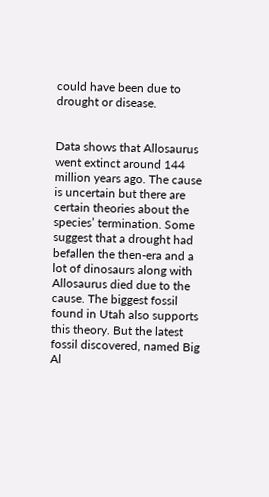could have been due to drought or disease.


Data shows that Allosaurus went extinct around 144 million years ago. The cause is uncertain but there are certain theories about the species’ termination. Some suggest that a drought had befallen the then-era and a lot of dinosaurs along with Allosaurus died due to the cause. The biggest fossil found in Utah also supports this theory. But the latest fossil discovered, named Big Al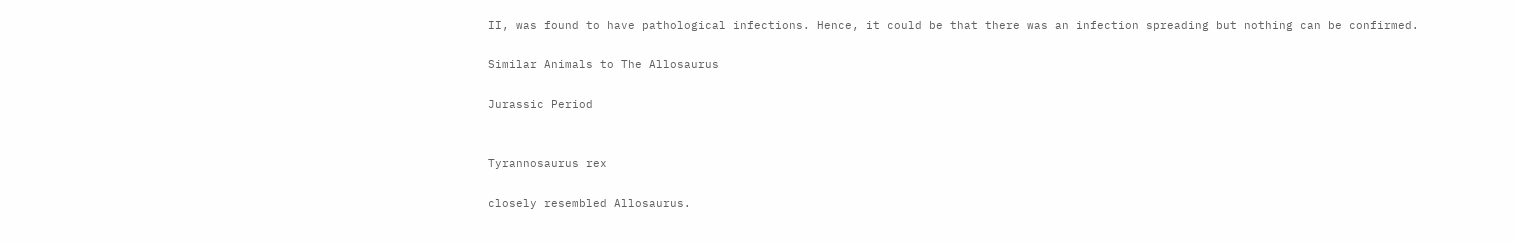II, was found to have pathological infections. Hence, it could be that there was an infection spreading but nothing can be confirmed.

Similar Animals to The Allosaurus

Jurassic Period


Tyrannosaurus rex

closely resembled Allosaurus.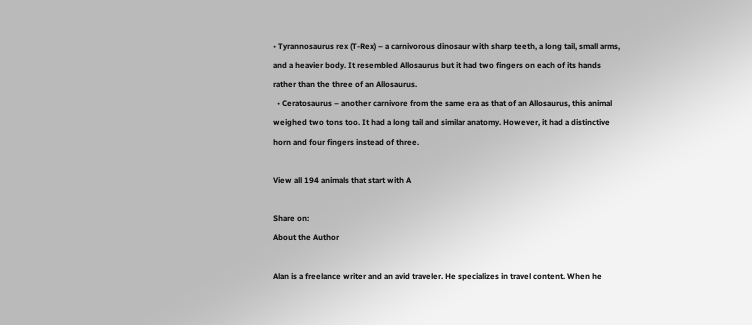• Tyrannosaurus rex (T-Rex) – a carnivorous dinosaur with sharp teeth, a long tail, small arms, and a heavier body. It resembled Allosaurus but it had two fingers on each of its hands rather than the three of an Allosaurus.
  • Ceratosaurus – another carnivore from the same era as that of an Allosaurus, this animal weighed two tons too. It had a long tail and similar anatomy. However, it had a distinctive horn and four fingers instead of three.

View all 194 animals that start with A

Share on:
About the Author

Alan is a freelance writer and an avid traveler. He specializes in travel content. When he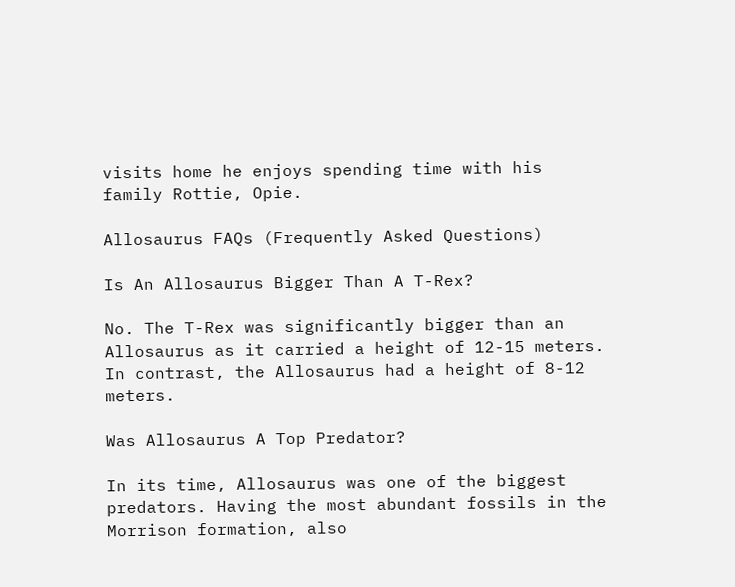visits home he enjoys spending time with his family Rottie, Opie.

Allosaurus FAQs (Frequently Asked Questions)

Is An Allosaurus Bigger Than A T-Rex?

No. The T-Rex was significantly bigger than an Allosaurus as it carried a height of 12-15 meters. In contrast, the Allosaurus had a height of 8-12 meters.

Was Allosaurus A Top Predator?

In its time, Allosaurus was one of the biggest predators. Having the most abundant fossils in the Morrison formation, also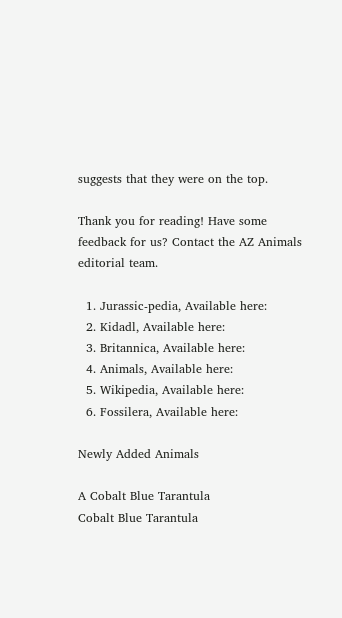suggests that they were on the top.

Thank you for reading! Have some feedback for us? Contact the AZ Animals editorial team.

  1. Jurassic-pedia, Available here:
  2. Kidadl, Available here:
  3. Britannica, Available here:
  4. Animals, Available here:
  5. Wikipedia, Available here:
  6. Fossilera, Available here:

Newly Added Animals

A Cobalt Blue Tarantula
Cobalt Blue Tarantula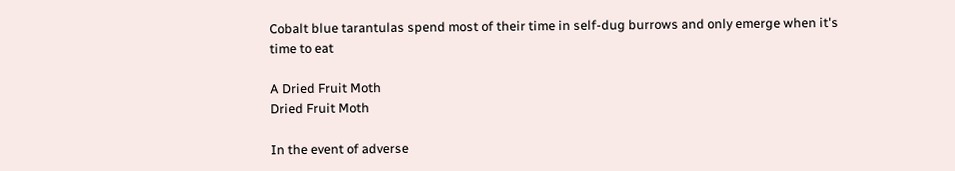Cobalt blue tarantulas spend most of their time in self-dug burrows and only emerge when it's time to eat

A Dried Fruit Moth
Dried Fruit Moth

In the event of adverse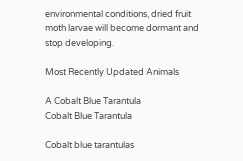environmental conditions, dried fruit moth larvae will become dormant and stop developing.

Most Recently Updated Animals

A Cobalt Blue Tarantula
Cobalt Blue Tarantula

Cobalt blue tarantulas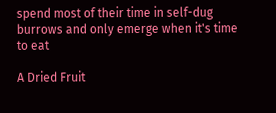spend most of their time in self-dug burrows and only emerge when it's time to eat

A Dried Fruit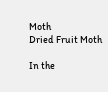Moth
Dried Fruit Moth

In the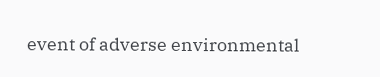event of adverse environmental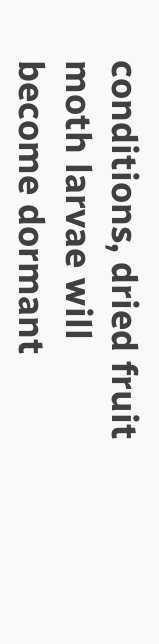conditions, dried fruit moth larvae will become dormant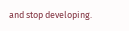and stop developing.